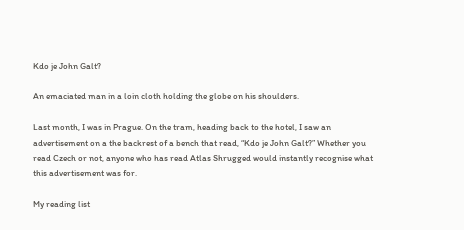Kdo je John Galt?

An emaciated man in a loin cloth holding the globe on his shoulders.

Last month, I was in Prague. On the tram, heading back to the hotel, I saw an advertisement on a the backrest of a bench that read, “Kdo je John Galt?” Whether you read Czech or not, anyone who has read Atlas Shrugged would instantly recognise what this advertisement was for.

My reading list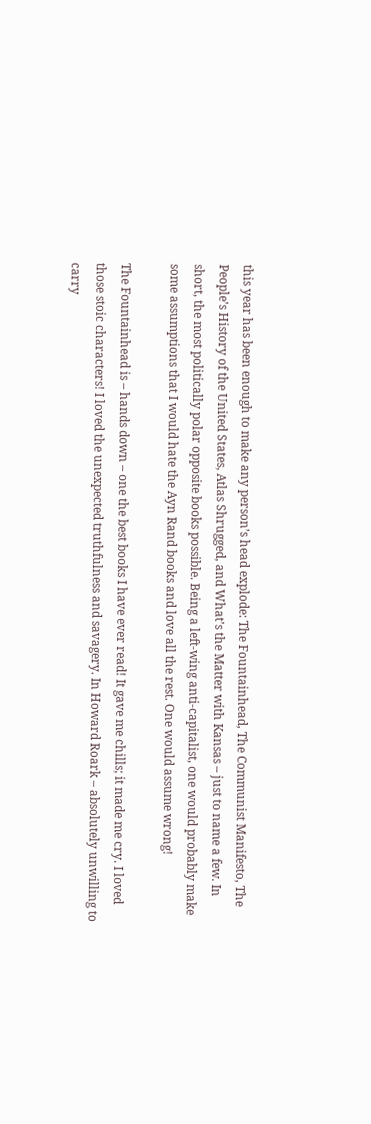this year has been enough to make any person’s head explode: The Fountainhead, The Communist Manifesto, The People’s History of the United States, Atlas Shrugged, and What’s the Matter with Kansas – just to name a few. In short, the most politically polar opposite books possible. Being a left-wing anti-capitalist, one would probably make some assumptions that I would hate the Ayn Rand books and love all the rest. One would assume wrong!

The Fountainhead is – hands down – one the best books I have ever read! It gave me chills; it made me cry. I loved those stoic characters! I loved the unexpected truthfulness and savagery. In Howard Roark – absolutely unwilling to carry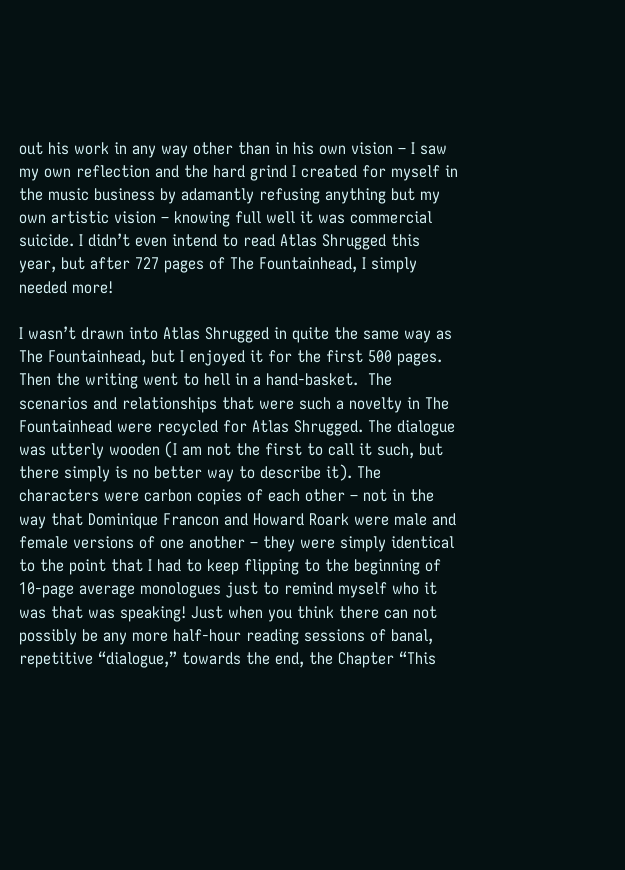out his work in any way other than in his own vision – I saw my own reflection and the hard grind I created for myself in the music business by adamantly refusing anything but my own artistic vision – knowing full well it was commercial suicide. I didn’t even intend to read Atlas Shrugged this year, but after 727 pages of The Fountainhead, I simply needed more!

I wasn’t drawn into Atlas Shrugged in quite the same way as The Fountainhead, but I enjoyed it for the first 500 pages. Then the writing went to hell in a hand-basket.  The scenarios and relationships that were such a novelty in The Fountainhead were recycled for Atlas Shrugged. The dialogue  was utterly wooden (I am not the first to call it such, but there simply is no better way to describe it). The characters were carbon copies of each other – not in the way that Dominique Francon and Howard Roark were male and female versions of one another – they were simply identical to the point that I had to keep flipping to the beginning of 10-page average monologues just to remind myself who it was that was speaking! Just when you think there can not possibly be any more half-hour reading sessions of banal, repetitive “dialogue,” towards the end, the Chapter “This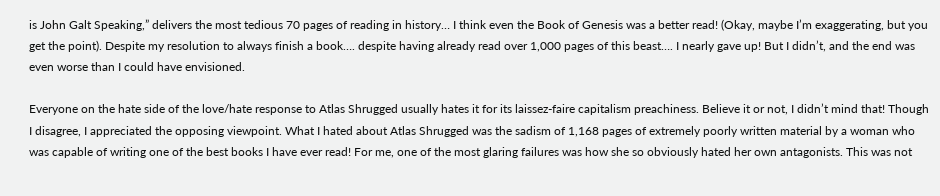is John Galt Speaking,” delivers the most tedious 70 pages of reading in history… I think even the Book of Genesis was a better read! (Okay, maybe I’m exaggerating, but you get the point). Despite my resolution to always finish a book…. despite having already read over 1,000 pages of this beast…. I nearly gave up! But I didn’t, and the end was even worse than I could have envisioned.

Everyone on the hate side of the love/hate response to Atlas Shrugged usually hates it for its laissez-faire capitalism preachiness. Believe it or not, I didn’t mind that! Though I disagree, I appreciated the opposing viewpoint. What I hated about Atlas Shrugged was the sadism of 1,168 pages of extremely poorly written material by a woman who was capable of writing one of the best books I have ever read! For me, one of the most glaring failures was how she so obviously hated her own antagonists. This was not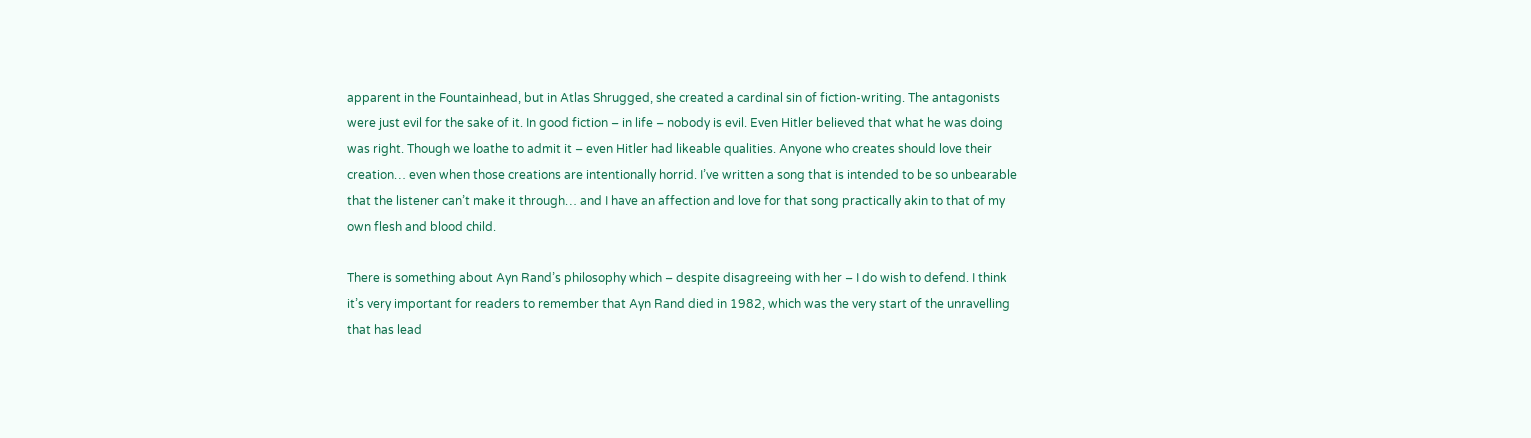apparent in the Fountainhead, but in Atlas Shrugged, she created a cardinal sin of fiction-writing. The antagonists were just evil for the sake of it. In good fiction – in life – nobody is evil. Even Hitler believed that what he was doing was right. Though we loathe to admit it – even Hitler had likeable qualities. Anyone who creates should love their creation… even when those creations are intentionally horrid. I’ve written a song that is intended to be so unbearable that the listener can’t make it through… and I have an affection and love for that song practically akin to that of my own flesh and blood child.

There is something about Ayn Rand’s philosophy which – despite disagreeing with her – I do wish to defend. I think it’s very important for readers to remember that Ayn Rand died in 1982, which was the very start of the unravelling that has lead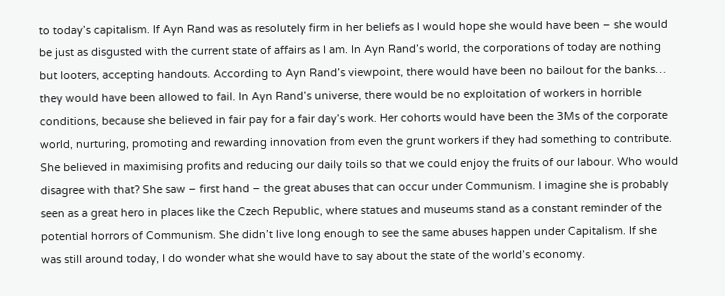to today’s capitalism. If Ayn Rand was as resolutely firm in her beliefs as I would hope she would have been – she would be just as disgusted with the current state of affairs as I am. In Ayn Rand’s world, the corporations of today are nothing but looters, accepting handouts. According to Ayn Rand’s viewpoint, there would have been no bailout for the banks… they would have been allowed to fail. In Ayn Rand’s universe, there would be no exploitation of workers in horrible conditions, because she believed in fair pay for a fair day’s work. Her cohorts would have been the 3Ms of the corporate world, nurturing, promoting and rewarding innovation from even the grunt workers if they had something to contribute. She believed in maximising profits and reducing our daily toils so that we could enjoy the fruits of our labour. Who would disagree with that? She saw – first hand – the great abuses that can occur under Communism. I imagine she is probably seen as a great hero in places like the Czech Republic, where statues and museums stand as a constant reminder of the potential horrors of Communism. She didn’t live long enough to see the same abuses happen under Capitalism. If she was still around today, I do wonder what she would have to say about the state of the world’s economy.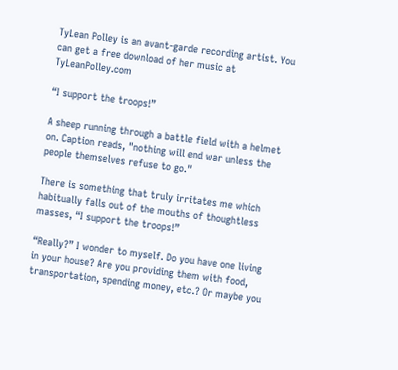TyLean Polley is an avant-garde recording artist. You can get a free download of her music at TyLeanPolley.com

“I support the troops!”

A sheep running through a battle field with a helmet on. Caption reads, "nothing will end war unless the people themselves refuse to go."

There is something that truly irritates me which habitually falls out of the mouths of thoughtless masses, “I support the troops!”

“Really?” I wonder to myself. Do you have one living in your house? Are you providing them with food, transportation, spending money, etc.? Or maybe you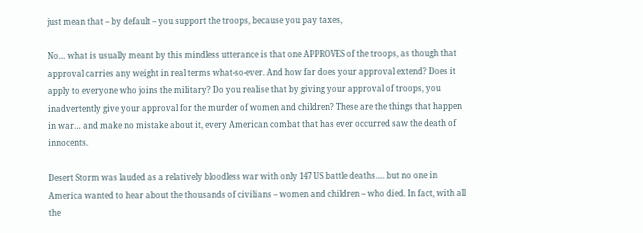just mean that – by default – you support the troops, because you pay taxes,

No… what is usually meant by this mindless utterance is that one APPROVES of the troops, as though that approval carries any weight in real terms what-so-ever. And how far does your approval extend? Does it apply to everyone who joins the military? Do you realise that by giving your approval of troops, you inadvertently give your approval for the murder of women and children? These are the things that happen in war… and make no mistake about it, every American combat that has ever occurred saw the death of innocents.

Desert Storm was lauded as a relatively bloodless war with only 147 US battle deaths…. but no one in America wanted to hear about the thousands of civilians – women and children – who died. In fact, with all the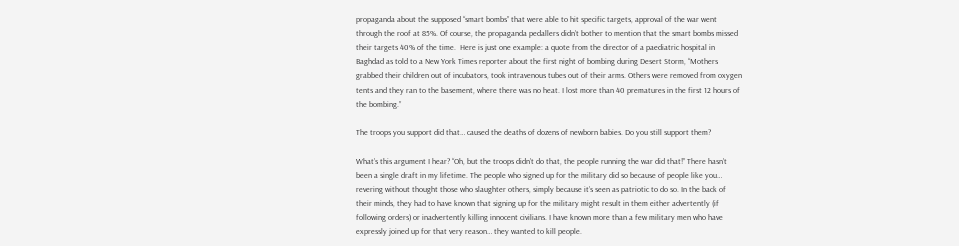propaganda about the supposed “smart bombs” that were able to hit specific targets, approval of the war went through the roof at 85%. Of course, the propaganda pedallers didn’t bother to mention that the smart bombs missed their targets 40% of the time.  Here is just one example: a quote from the director of a paediatric hospital in Baghdad as told to a New York Times reporter about the first night of bombing during Desert Storm, “Mothers grabbed their children out of incubators, took intravenous tubes out of their arms. Others were removed from oxygen tents and they ran to the basement, where there was no heat. I lost more than 40 prematures in the first 12 hours of the bombing.”

The troops you support did that… caused the deaths of dozens of newborn babies. Do you still support them?

What’s this argument I hear? “Oh, but the troops didn’t do that, the people running the war did that!” There hasn’t been a single draft in my lifetime. The people who signed up for the military did so because of people like you… revering without thought those who slaughter others, simply because it’s seen as patriotic to do so. In the back of their minds, they had to have known that signing up for the military might result in them either advertently (if following orders) or inadvertently killing innocent civilians. I have known more than a few military men who have expressly joined up for that very reason… they wanted to kill people.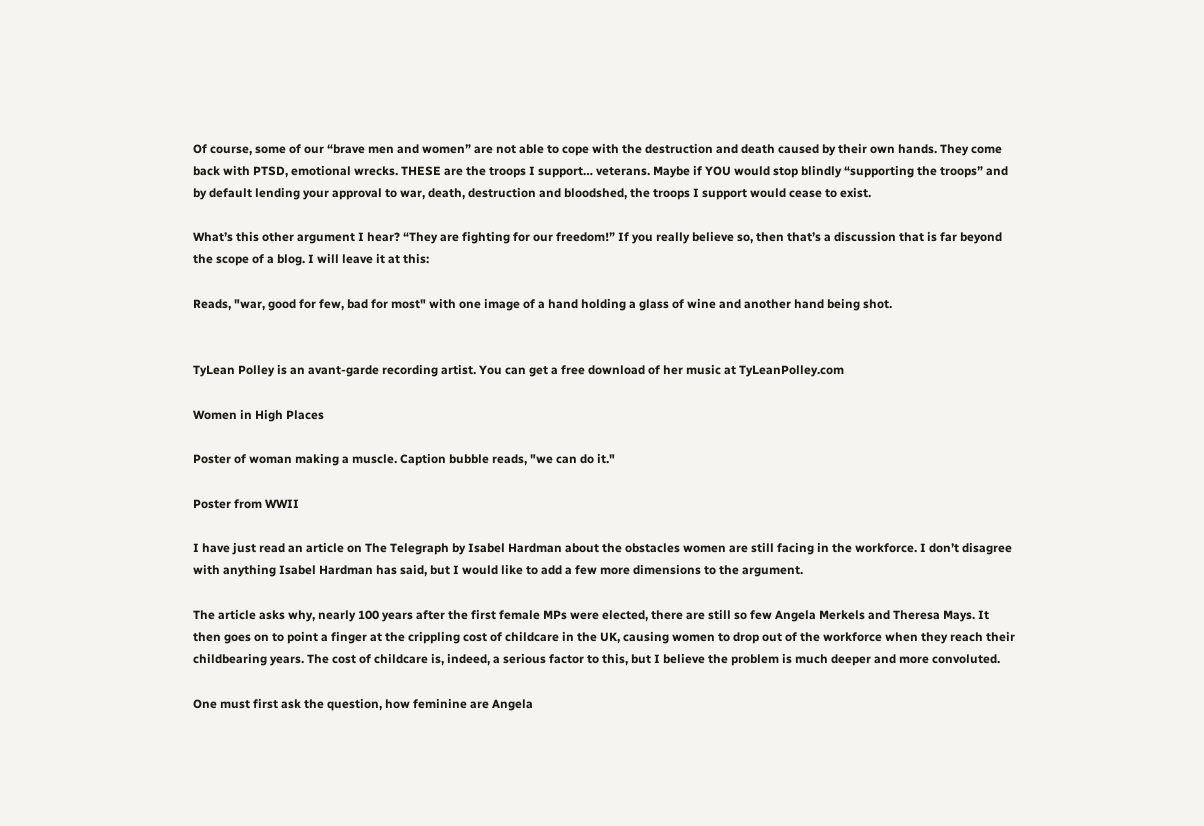Of course, some of our “brave men and women” are not able to cope with the destruction and death caused by their own hands. They come back with PTSD, emotional wrecks. THESE are the troops I support… veterans. Maybe if YOU would stop blindly “supporting the troops” and by default lending your approval to war, death, destruction and bloodshed, the troops I support would cease to exist.

What’s this other argument I hear? “They are fighting for our freedom!” If you really believe so, then that’s a discussion that is far beyond the scope of a blog. I will leave it at this:

Reads, "war, good for few, bad for most" with one image of a hand holding a glass of wine and another hand being shot.


TyLean Polley is an avant-garde recording artist. You can get a free download of her music at TyLeanPolley.com

Women in High Places

Poster of woman making a muscle. Caption bubble reads, "we can do it."

Poster from WWII

I have just read an article on The Telegraph by Isabel Hardman about the obstacles women are still facing in the workforce. I don’t disagree with anything Isabel Hardman has said, but I would like to add a few more dimensions to the argument.

The article asks why, nearly 100 years after the first female MPs were elected, there are still so few Angela Merkels and Theresa Mays. It then goes on to point a finger at the crippling cost of childcare in the UK, causing women to drop out of the workforce when they reach their childbearing years. The cost of childcare is, indeed, a serious factor to this, but I believe the problem is much deeper and more convoluted.

One must first ask the question, how feminine are Angela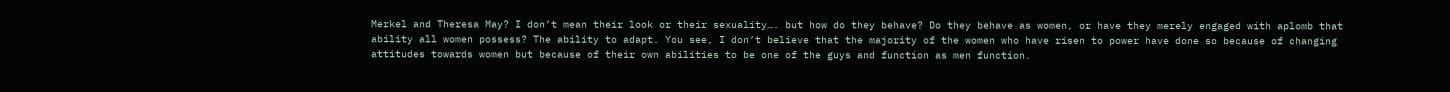Merkel and Theresa May? I don’t mean their look or their sexuality…. but how do they behave? Do they behave as women, or have they merely engaged with aplomb that ability all women possess? The ability to adapt. You see, I don’t believe that the majority of the women who have risen to power have done so because of changing attitudes towards women but because of their own abilities to be one of the guys and function as men function.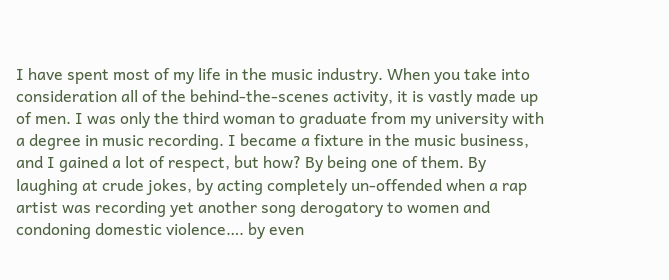I have spent most of my life in the music industry. When you take into consideration all of the behind-the-scenes activity, it is vastly made up of men. I was only the third woman to graduate from my university with a degree in music recording. I became a fixture in the music business, and I gained a lot of respect, but how? By being one of them. By laughing at crude jokes, by acting completely un-offended when a rap artist was recording yet another song derogatory to women and condoning domestic violence…. by even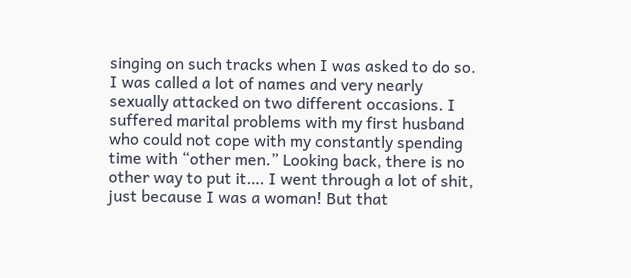singing on such tracks when I was asked to do so. I was called a lot of names and very nearly sexually attacked on two different occasions. I suffered marital problems with my first husband who could not cope with my constantly spending time with “other men.” Looking back, there is no other way to put it…. I went through a lot of shit, just because I was a woman! But that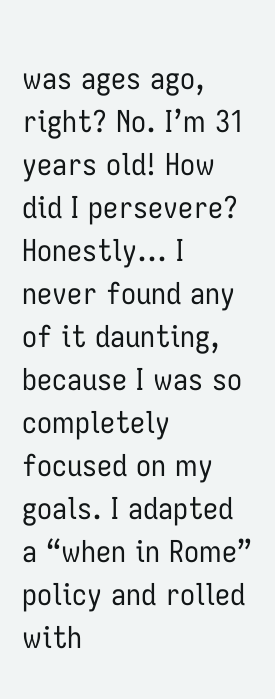was ages ago, right? No. I’m 31 years old! How did I persevere? Honestly… I never found any of it daunting, because I was so completely focused on my goals. I adapted a “when in Rome” policy and rolled with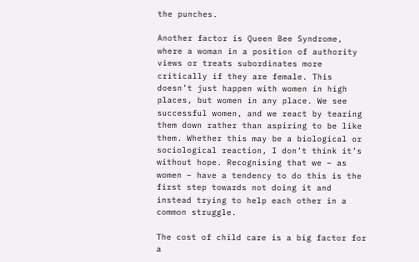the punches.

Another factor is Queen Bee Syndrome, where a woman in a position of authority views or treats subordinates more critically if they are female. This doesn’t just happen with women in high places, but women in any place. We see successful women, and we react by tearing them down rather than aspiring to be like them. Whether this may be a biological or sociological reaction, I don’t think it’s without hope. Recognising that we – as women – have a tendency to do this is the first step towards not doing it and instead trying to help each other in a common struggle.

The cost of child care is a big factor for a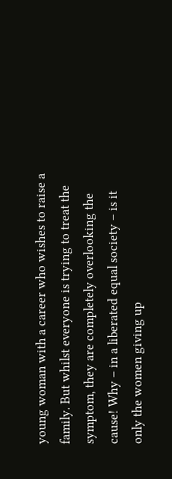young woman with a career who wishes to raise a family. But whilst everyone is trying to treat the symptom, they are completely overlooking the cause! Why – in a liberated equal society – is it only the women giving up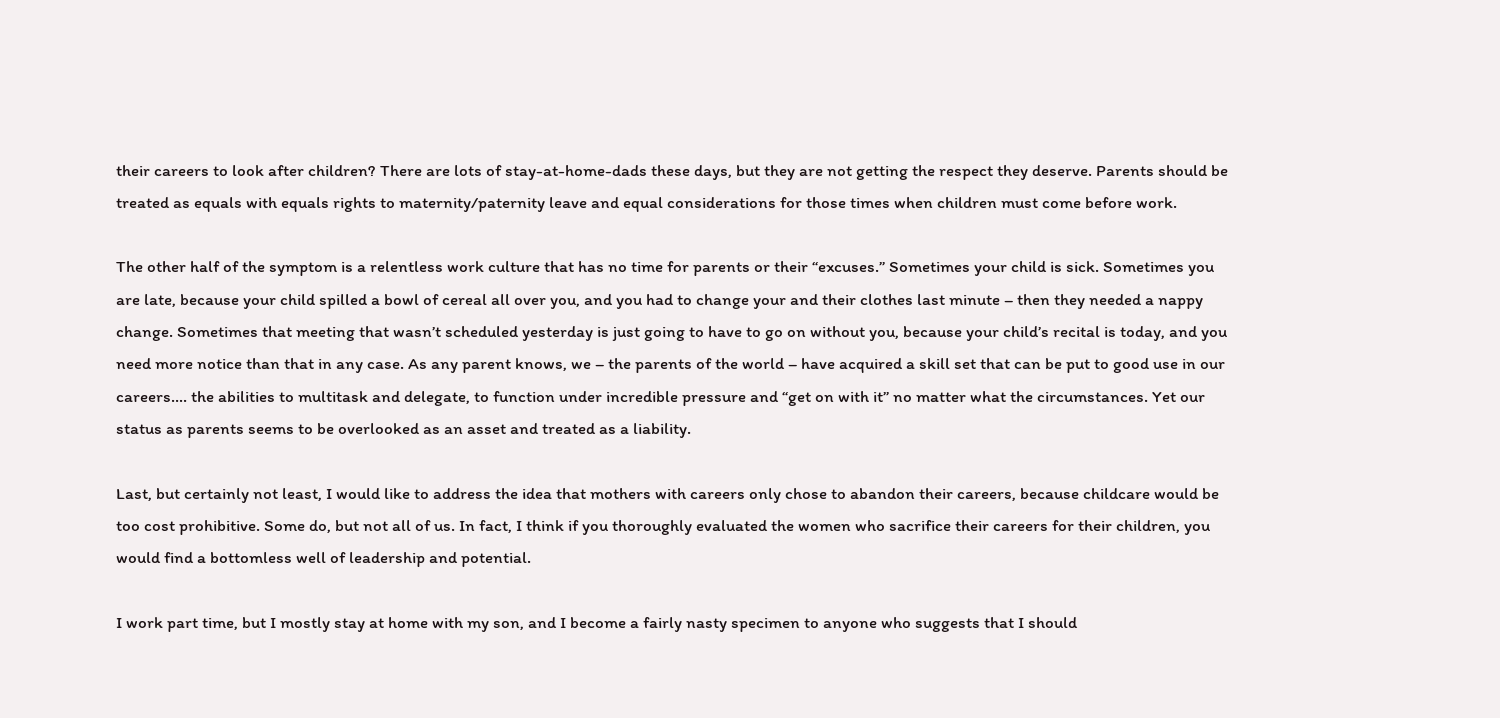their careers to look after children? There are lots of stay-at-home-dads these days, but they are not getting the respect they deserve. Parents should be treated as equals with equals rights to maternity/paternity leave and equal considerations for those times when children must come before work.

The other half of the symptom is a relentless work culture that has no time for parents or their “excuses.” Sometimes your child is sick. Sometimes you are late, because your child spilled a bowl of cereal all over you, and you had to change your and their clothes last minute – then they needed a nappy change. Sometimes that meeting that wasn’t scheduled yesterday is just going to have to go on without you, because your child’s recital is today, and you need more notice than that in any case. As any parent knows, we – the parents of the world – have acquired a skill set that can be put to good use in our careers…. the abilities to multitask and delegate, to function under incredible pressure and “get on with it” no matter what the circumstances. Yet our status as parents seems to be overlooked as an asset and treated as a liability.

Last, but certainly not least, I would like to address the idea that mothers with careers only chose to abandon their careers, because childcare would be too cost prohibitive. Some do, but not all of us. In fact, I think if you thoroughly evaluated the women who sacrifice their careers for their children, you would find a bottomless well of leadership and potential.

I work part time, but I mostly stay at home with my son, and I become a fairly nasty specimen to anyone who suggests that I should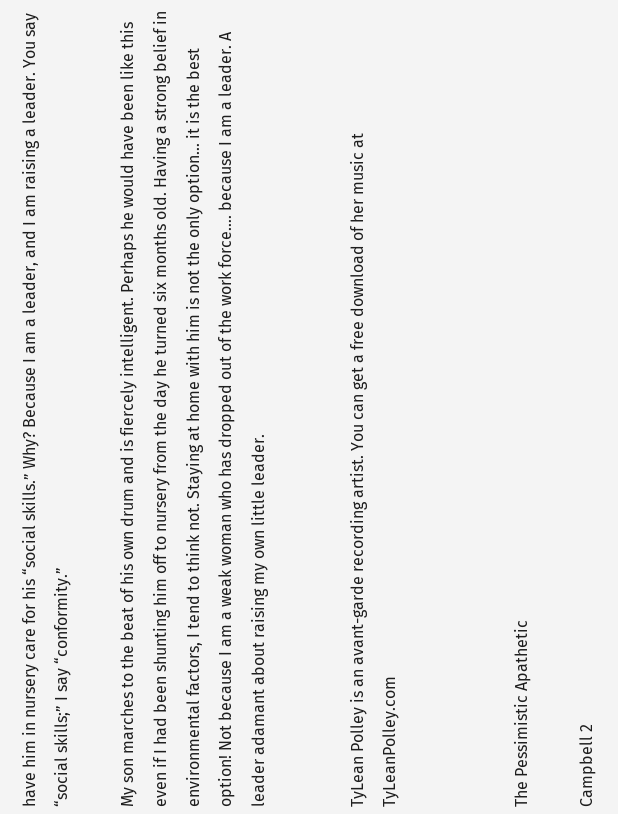have him in nursery care for his “social skills.” Why? Because I am a leader, and I am raising a leader. You say “social skills;” I say “conformity.”

My son marches to the beat of his own drum and is fiercely intelligent. Perhaps he would have been like this even if I had been shunting him off to nursery from the day he turned six months old. Having a strong belief in environmental factors, I tend to think not. Staying at home with him is not the only option… it is the best option! Not because I am a weak woman who has dropped out of the work force…. because I am a leader. A leader adamant about raising my own little leader.


TyLean Polley is an avant-garde recording artist. You can get a free download of her music at TyLeanPolley.com



The Pessimistic Apathetic

Campbell 2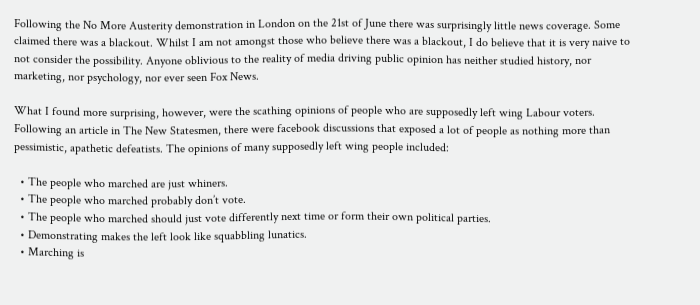Following the No More Austerity demonstration in London on the 21st of June there was surprisingly little news coverage. Some claimed there was a blackout. Whilst I am not amongst those who believe there was a blackout, I do believe that it is very naive to not consider the possibility. Anyone oblivious to the reality of media driving public opinion has neither studied history, nor marketing, nor psychology, nor ever seen Fox News.

What I found more surprising, however, were the scathing opinions of people who are supposedly left wing Labour voters. Following an article in The New Statesmen, there were facebook discussions that exposed a lot of people as nothing more than pessimistic, apathetic defeatists. The opinions of many supposedly left wing people included:

  • The people who marched are just whiners.
  • The people who marched probably don’t vote.
  • The people who marched should just vote differently next time or form their own political parties.
  • Demonstrating makes the left look like squabbling lunatics.
  • Marching is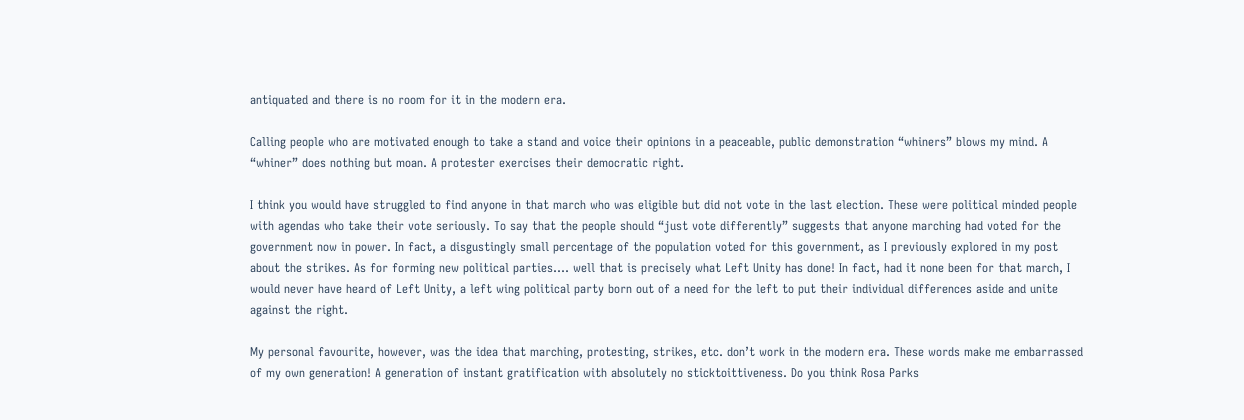antiquated and there is no room for it in the modern era.

Calling people who are motivated enough to take a stand and voice their opinions in a peaceable, public demonstration “whiners” blows my mind. A “whiner” does nothing but moan. A protester exercises their democratic right.

I think you would have struggled to find anyone in that march who was eligible but did not vote in the last election. These were political minded people with agendas who take their vote seriously. To say that the people should “just vote differently” suggests that anyone marching had voted for the government now in power. In fact, a disgustingly small percentage of the population voted for this government, as I previously explored in my post about the strikes. As for forming new political parties…. well that is precisely what Left Unity has done! In fact, had it none been for that march, I would never have heard of Left Unity, a left wing political party born out of a need for the left to put their individual differences aside and unite against the right.

My personal favourite, however, was the idea that marching, protesting, strikes, etc. don’t work in the modern era. These words make me embarrassed of my own generation! A generation of instant gratification with absolutely no sticktoittiveness. Do you think Rosa Parks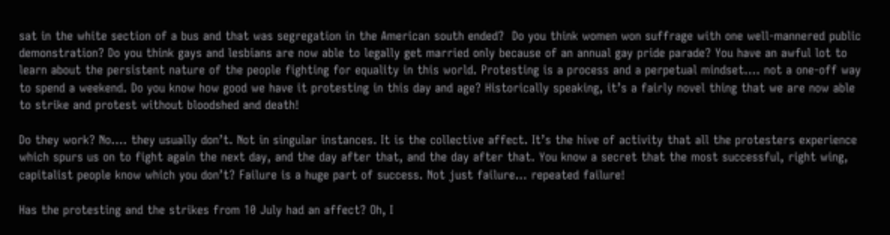sat in the white section of a bus and that was segregation in the American south ended?  Do you think women won suffrage with one well-mannered public demonstration? Do you think gays and lesbians are now able to legally get married only because of an annual gay pride parade? You have an awful lot to learn about the persistent nature of the people fighting for equality in this world. Protesting is a process and a perpetual mindset…. not a one-off way to spend a weekend. Do you know how good we have it protesting in this day and age? Historically speaking, it’s a fairly novel thing that we are now able to strike and protest without bloodshed and death!

Do they work? No…. they usually don’t. Not in singular instances. It is the collective affect. It’s the hive of activity that all the protesters experience which spurs us on to fight again the next day, and the day after that, and the day after that. You know a secret that the most successful, right wing, capitalist people know which you don’t? Failure is a huge part of success. Not just failure… repeated failure!

Has the protesting and the strikes from 10 July had an affect? Oh, I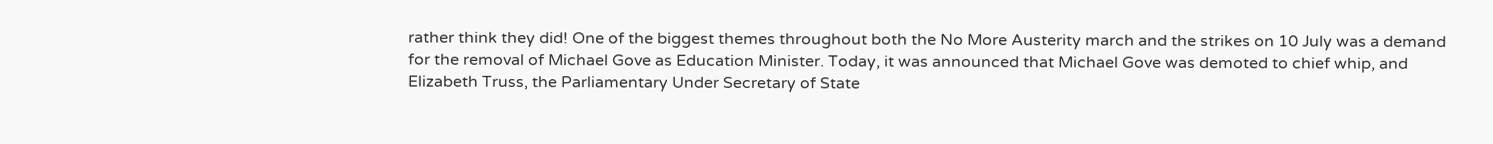rather think they did! One of the biggest themes throughout both the No More Austerity march and the strikes on 10 July was a demand for the removal of Michael Gove as Education Minister. Today, it was announced that Michael Gove was demoted to chief whip, and Elizabeth Truss, the Parliamentary Under Secretary of State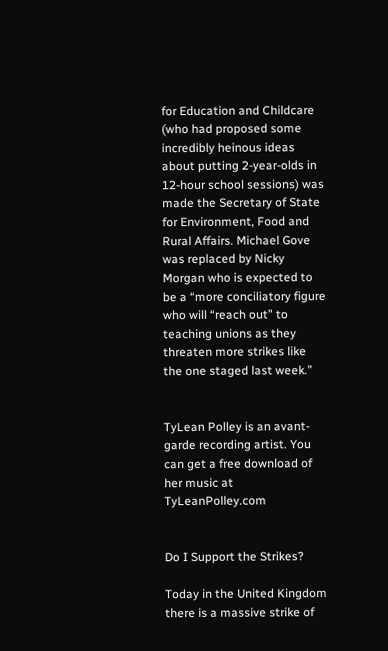for Education and Childcare (who had proposed some incredibly heinous ideas about putting 2-year-olds in 12-hour school sessions) was made the Secretary of State for Environment, Food and Rural Affairs. Michael Gove was replaced by Nicky Morgan who is expected to be a “more conciliatory figure who will “reach out” to teaching unions as they threaten more strikes like the one staged last week.”


TyLean Polley is an avant-garde recording artist. You can get a free download of her music at TyLeanPolley.com


Do I Support the Strikes?

Today in the United Kingdom there is a massive strike of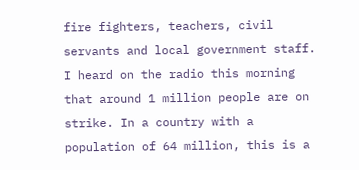fire fighters, teachers, civil servants and local government staff. I heard on the radio this morning that around 1 million people are on strike. In a country with a population of 64 million, this is a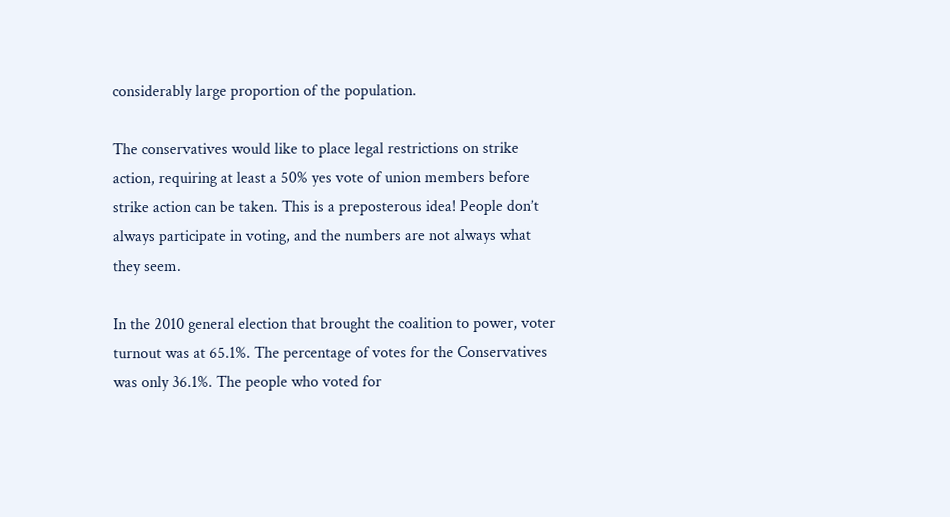considerably large proportion of the population.

The conservatives would like to place legal restrictions on strike action, requiring at least a 50% yes vote of union members before strike action can be taken. This is a preposterous idea! People don’t always participate in voting, and the numbers are not always what they seem.

In the 2010 general election that brought the coalition to power, voter turnout was at 65.1%. The percentage of votes for the Conservatives was only 36.1%. The people who voted for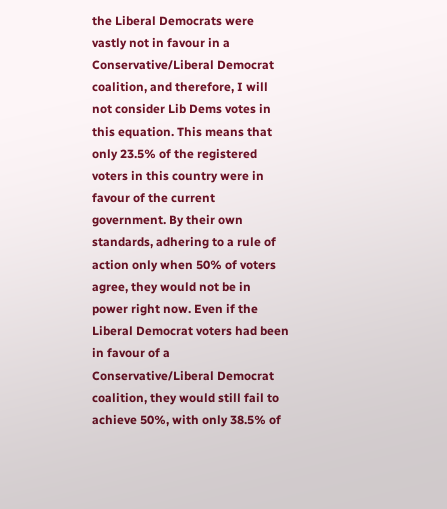the Liberal Democrats were vastly not in favour in a Conservative/Liberal Democrat coalition, and therefore, I will not consider Lib Dems votes in this equation. This means that only 23.5% of the registered voters in this country were in favour of the current government. By their own standards, adhering to a rule of action only when 50% of voters agree, they would not be in power right now. Even if the Liberal Democrat voters had been in favour of a Conservative/Liberal Democrat coalition, they would still fail to achieve 50%, with only 38.5% of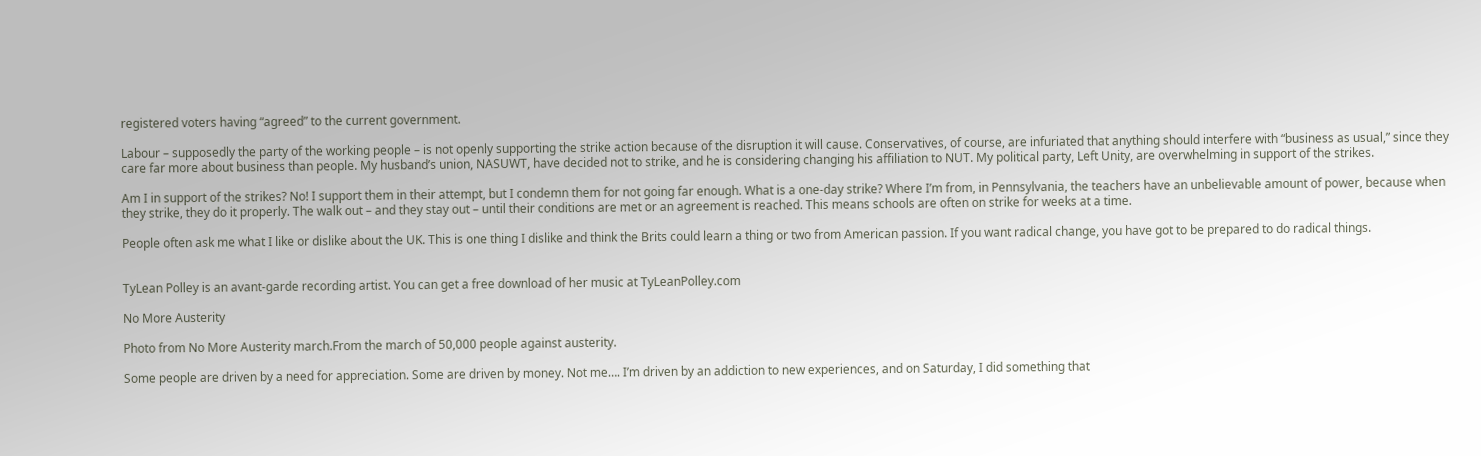registered voters having “agreed” to the current government.

Labour – supposedly the party of the working people – is not openly supporting the strike action because of the disruption it will cause. Conservatives, of course, are infuriated that anything should interfere with “business as usual,” since they care far more about business than people. My husband’s union, NASUWT, have decided not to strike, and he is considering changing his affiliation to NUT. My political party, Left Unity, are overwhelming in support of the strikes.

Am I in support of the strikes? No! I support them in their attempt, but I condemn them for not going far enough. What is a one-day strike? Where I’m from, in Pennsylvania, the teachers have an unbelievable amount of power, because when they strike, they do it properly. The walk out – and they stay out – until their conditions are met or an agreement is reached. This means schools are often on strike for weeks at a time.

People often ask me what I like or dislike about the UK. This is one thing I dislike and think the Brits could learn a thing or two from American passion. If you want radical change, you have got to be prepared to do radical things.


TyLean Polley is an avant-garde recording artist. You can get a free download of her music at TyLeanPolley.com

No More Austerity

Photo from No More Austerity march.From the march of 50,000 people against austerity.

Some people are driven by a need for appreciation. Some are driven by money. Not me…. I’m driven by an addiction to new experiences, and on Saturday, I did something that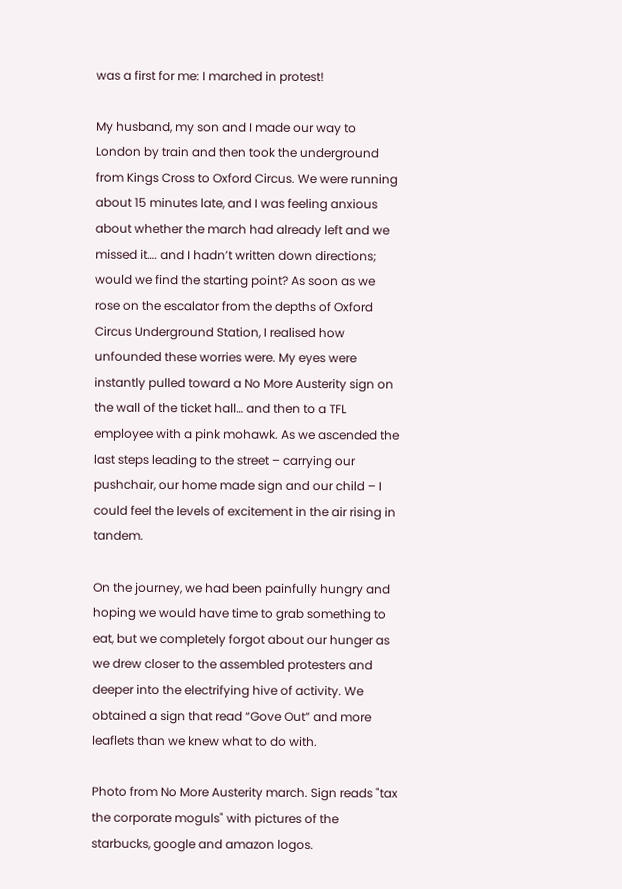was a first for me: I marched in protest!

My husband, my son and I made our way to London by train and then took the underground from Kings Cross to Oxford Circus. We were running about 15 minutes late, and I was feeling anxious about whether the march had already left and we missed it…. and I hadn’t written down directions; would we find the starting point? As soon as we rose on the escalator from the depths of Oxford Circus Underground Station, I realised how unfounded these worries were. My eyes were instantly pulled toward a No More Austerity sign on the wall of the ticket hall… and then to a TFL employee with a pink mohawk. As we ascended the last steps leading to the street – carrying our pushchair, our home made sign and our child – I could feel the levels of excitement in the air rising in tandem.

On the journey, we had been painfully hungry and hoping we would have time to grab something to eat, but we completely forgot about our hunger as we drew closer to the assembled protesters and deeper into the electrifying hive of activity. We obtained a sign that read “Gove Out” and more leaflets than we knew what to do with.

Photo from No More Austerity march. Sign reads "tax the corporate moguls" with pictures of the starbucks, google and amazon logos.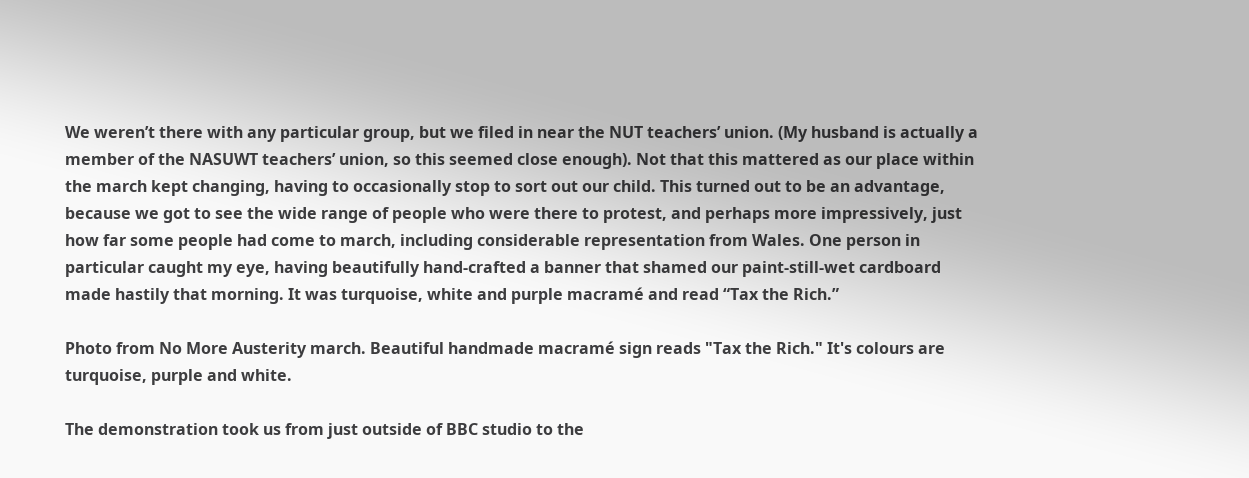We weren’t there with any particular group, but we filed in near the NUT teachers’ union. (My husband is actually a member of the NASUWT teachers’ union, so this seemed close enough). Not that this mattered as our place within the march kept changing, having to occasionally stop to sort out our child. This turned out to be an advantage, because we got to see the wide range of people who were there to protest, and perhaps more impressively, just how far some people had come to march, including considerable representation from Wales. One person in particular caught my eye, having beautifully hand-crafted a banner that shamed our paint-still-wet cardboard made hastily that morning. It was turquoise, white and purple macramé and read “Tax the Rich.”

Photo from No More Austerity march. Beautiful handmade macramé sign reads "Tax the Rich." It's colours are turquoise, purple and white.

The demonstration took us from just outside of BBC studio to the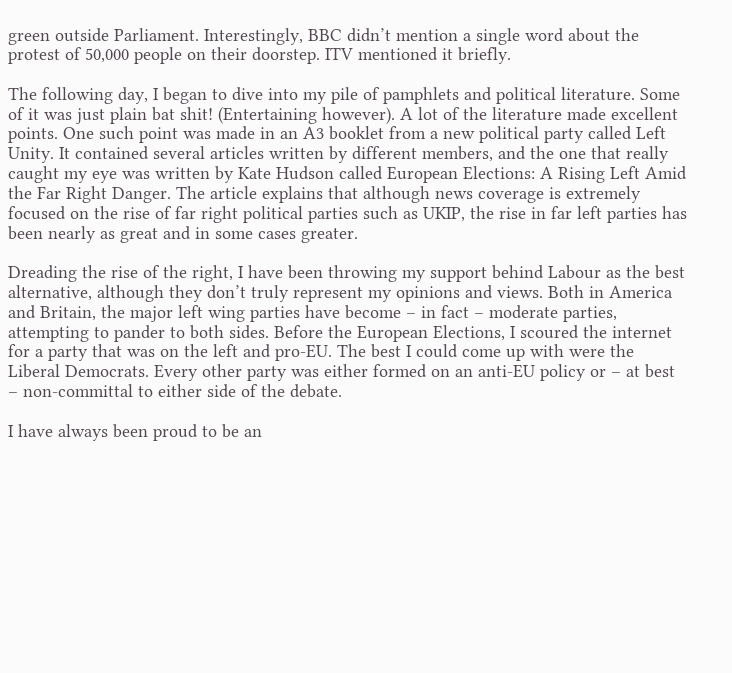green outside Parliament. Interestingly, BBC didn’t mention a single word about the protest of 50,000 people on their doorstep. ITV mentioned it briefly.

The following day, I began to dive into my pile of pamphlets and political literature. Some of it was just plain bat shit! (Entertaining however). A lot of the literature made excellent points. One such point was made in an A3 booklet from a new political party called Left Unity. It contained several articles written by different members, and the one that really caught my eye was written by Kate Hudson called European Elections: A Rising Left Amid the Far Right Danger. The article explains that although news coverage is extremely focused on the rise of far right political parties such as UKIP, the rise in far left parties has been nearly as great and in some cases greater.

Dreading the rise of the right, I have been throwing my support behind Labour as the best alternative, although they don’t truly represent my opinions and views. Both in America and Britain, the major left wing parties have become – in fact – moderate parties, attempting to pander to both sides. Before the European Elections, I scoured the internet for a party that was on the left and pro-EU. The best I could come up with were the Liberal Democrats. Every other party was either formed on an anti-EU policy or – at best – non-committal to either side of the debate.

I have always been proud to be an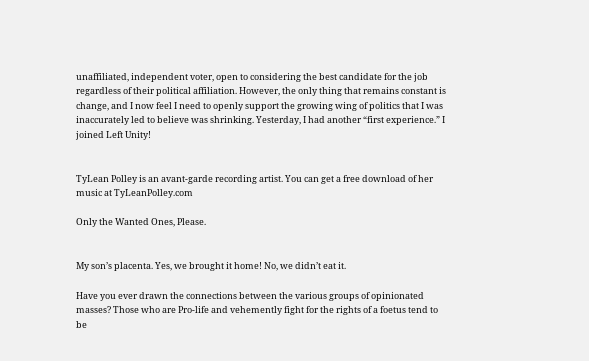unaffiliated, independent voter, open to considering the best candidate for the job regardless of their political affiliation. However, the only thing that remains constant is change, and I now feel I need to openly support the growing wing of politics that I was inaccurately led to believe was shrinking. Yesterday, I had another “first experience.” I joined Left Unity!


TyLean Polley is an avant-garde recording artist. You can get a free download of her music at TyLeanPolley.com

Only the Wanted Ones, Please.


My son’s placenta. Yes, we brought it home! No, we didn’t eat it.

Have you ever drawn the connections between the various groups of opinionated masses? Those who are Pro-life and vehemently fight for the rights of a foetus tend to be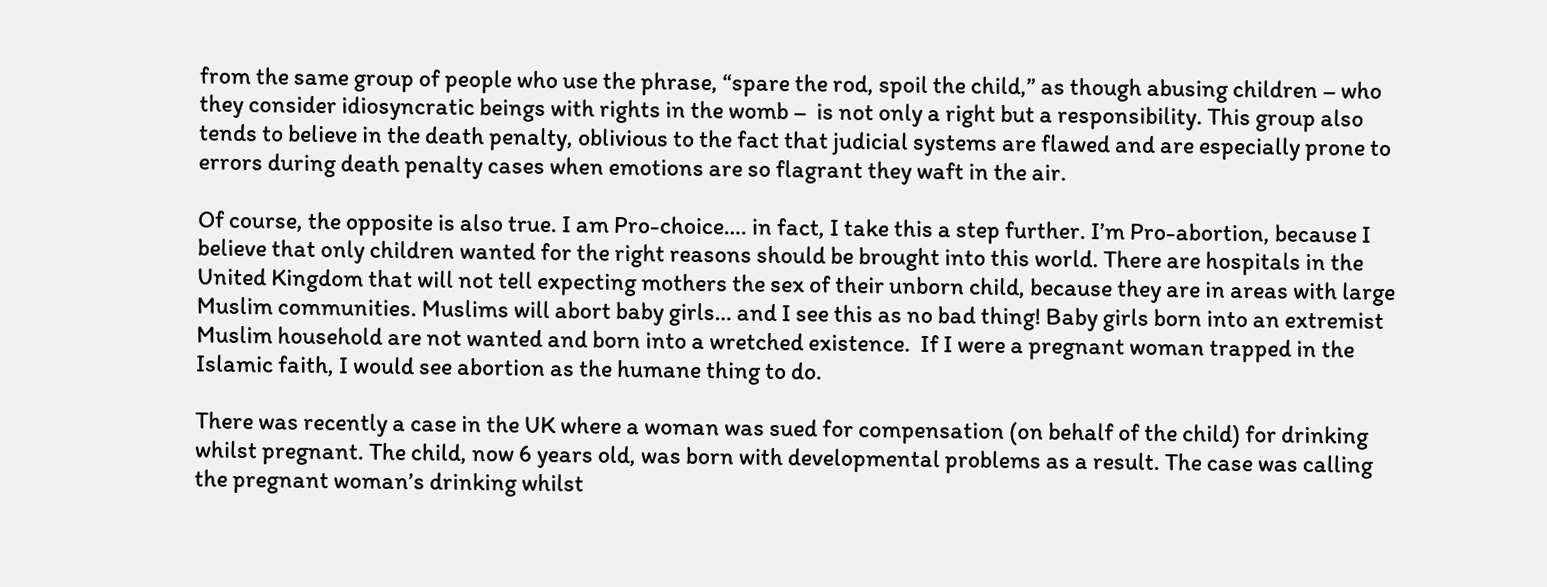from the same group of people who use the phrase, “spare the rod, spoil the child,” as though abusing children – who they consider idiosyncratic beings with rights in the womb –  is not only a right but a responsibility. This group also tends to believe in the death penalty, oblivious to the fact that judicial systems are flawed and are especially prone to errors during death penalty cases when emotions are so flagrant they waft in the air.

Of course, the opposite is also true. I am Pro-choice…. in fact, I take this a step further. I’m Pro-abortion, because I believe that only children wanted for the right reasons should be brought into this world. There are hospitals in the United Kingdom that will not tell expecting mothers the sex of their unborn child, because they are in areas with large Muslim communities. Muslims will abort baby girls… and I see this as no bad thing! Baby girls born into an extremist Muslim household are not wanted and born into a wretched existence.  If I were a pregnant woman trapped in the Islamic faith, I would see abortion as the humane thing to do.

There was recently a case in the UK where a woman was sued for compensation (on behalf of the child) for drinking whilst pregnant. The child, now 6 years old, was born with developmental problems as a result. The case was calling the pregnant woman’s drinking whilst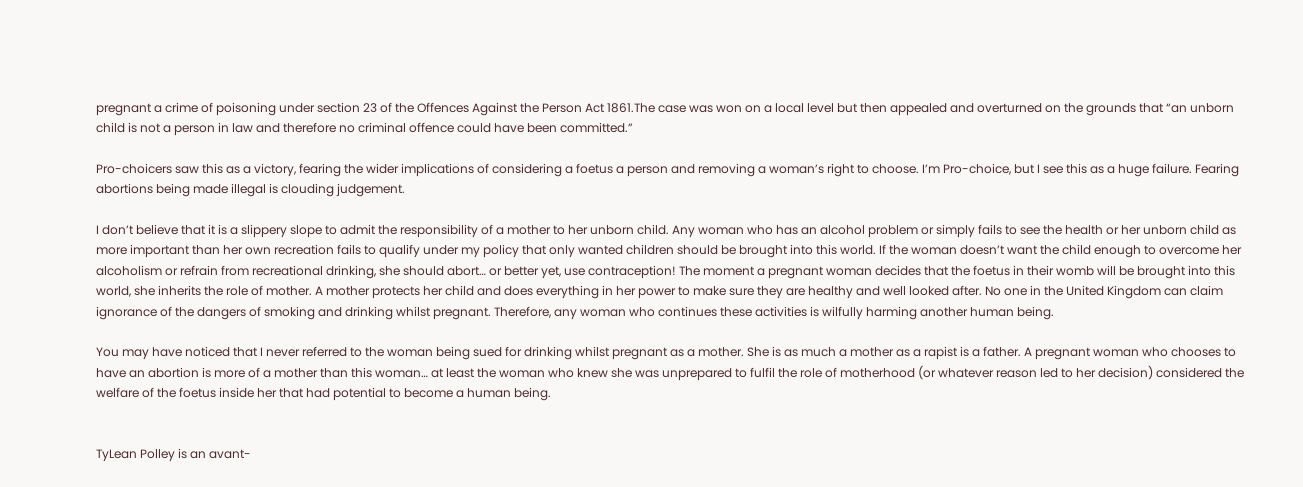pregnant a crime of poisoning under section 23 of the Offences Against the Person Act 1861.The case was won on a local level but then appealed and overturned on the grounds that “an unborn child is not a person in law and therefore no criminal offence could have been committed.”

Pro-choicers saw this as a victory, fearing the wider implications of considering a foetus a person and removing a woman’s right to choose. I’m Pro-choice, but I see this as a huge failure. Fearing abortions being made illegal is clouding judgement.

I don’t believe that it is a slippery slope to admit the responsibility of a mother to her unborn child. Any woman who has an alcohol problem or simply fails to see the health or her unborn child as more important than her own recreation fails to qualify under my policy that only wanted children should be brought into this world. If the woman doesn’t want the child enough to overcome her alcoholism or refrain from recreational drinking, she should abort… or better yet, use contraception! The moment a pregnant woman decides that the foetus in their womb will be brought into this world, she inherits the role of mother. A mother protects her child and does everything in her power to make sure they are healthy and well looked after. No one in the United Kingdom can claim ignorance of the dangers of smoking and drinking whilst pregnant. Therefore, any woman who continues these activities is wilfully harming another human being.

You may have noticed that I never referred to the woman being sued for drinking whilst pregnant as a mother. She is as much a mother as a rapist is a father. A pregnant woman who chooses to have an abortion is more of a mother than this woman… at least the woman who knew she was unprepared to fulfil the role of motherhood (or whatever reason led to her decision) considered the welfare of the foetus inside her that had potential to become a human being.


TyLean Polley is an avant-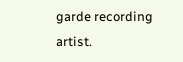garde recording artist.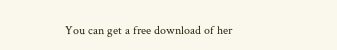You can get a free download of her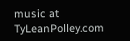music at TyLeanPolley.com